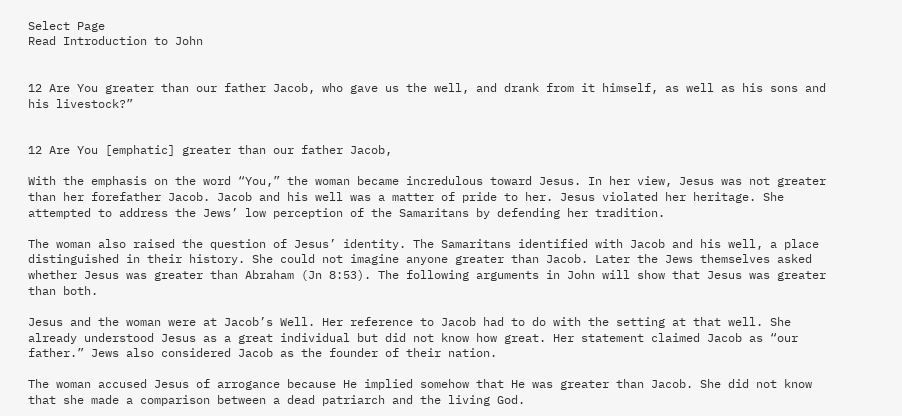Select Page
Read Introduction to John


12 Are You greater than our father Jacob, who gave us the well, and drank from it himself, as well as his sons and his livestock?”


12 Are You [emphatic] greater than our father Jacob,

With the emphasis on the word “You,” the woman became incredulous toward Jesus. In her view, Jesus was not greater than her forefather Jacob. Jacob and his well was a matter of pride to her. Jesus violated her heritage. She attempted to address the Jews’ low perception of the Samaritans by defending her tradition.

The woman also raised the question of Jesus’ identity. The Samaritans identified with Jacob and his well, a place distinguished in their history. She could not imagine anyone greater than Jacob. Later the Jews themselves asked whether Jesus was greater than Abraham (Jn 8:53). The following arguments in John will show that Jesus was greater than both.

Jesus and the woman were at Jacob’s Well. Her reference to Jacob had to do with the setting at that well. She already understood Jesus as a great individual but did not know how great. Her statement claimed Jacob as “our father.” Jews also considered Jacob as the founder of their nation.

The woman accused Jesus of arrogance because He implied somehow that He was greater than Jacob. She did not know that she made a comparison between a dead patriarch and the living God.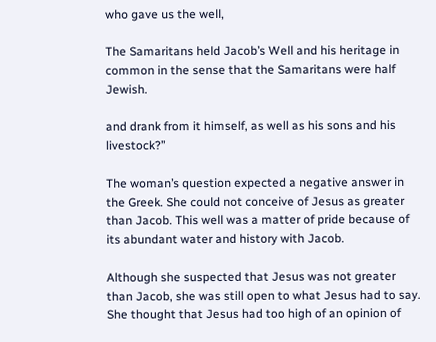who gave us the well,

The Samaritans held Jacob’s Well and his heritage in common in the sense that the Samaritans were half Jewish.

and drank from it himself, as well as his sons and his livestock?”

The woman’s question expected a negative answer in the Greek. She could not conceive of Jesus as greater than Jacob. This well was a matter of pride because of its abundant water and history with Jacob.

Although she suspected that Jesus was not greater than Jacob, she was still open to what Jesus had to say. She thought that Jesus had too high of an opinion of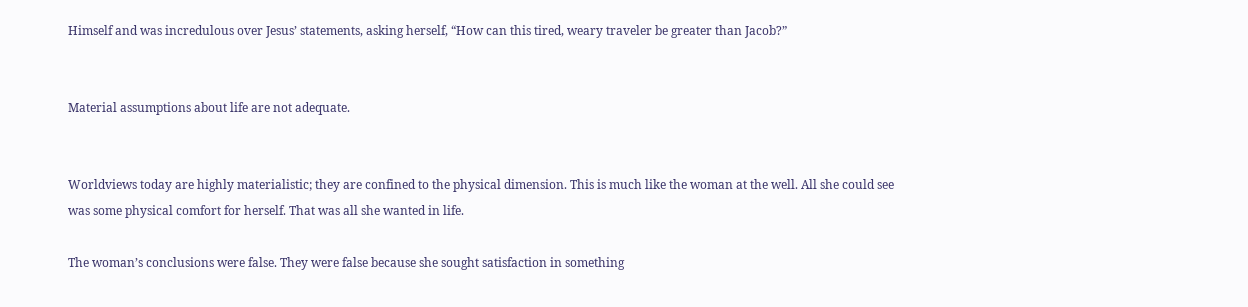Himself and was incredulous over Jesus’ statements, asking herself, “How can this tired, weary traveler be greater than Jacob?”


Material assumptions about life are not adequate.


Worldviews today are highly materialistic; they are confined to the physical dimension. This is much like the woman at the well. All she could see was some physical comfort for herself. That was all she wanted in life.

The woman’s conclusions were false. They were false because she sought satisfaction in something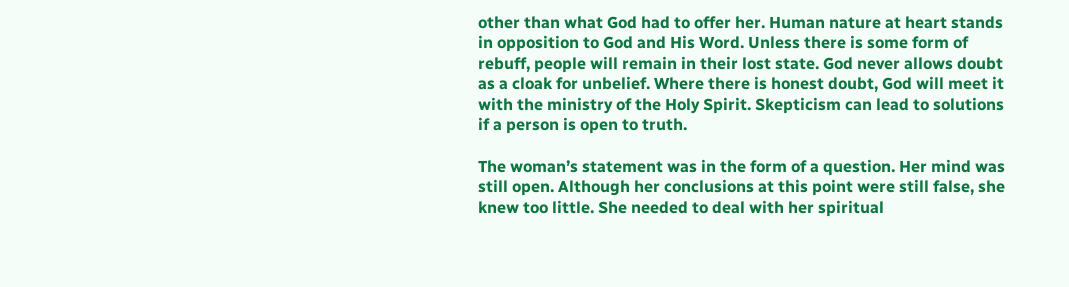other than what God had to offer her. Human nature at heart stands in opposition to God and His Word. Unless there is some form of rebuff, people will remain in their lost state. God never allows doubt as a cloak for unbelief. Where there is honest doubt, God will meet it with the ministry of the Holy Spirit. Skepticism can lead to solutions if a person is open to truth.

The woman’s statement was in the form of a question. Her mind was still open. Although her conclusions at this point were still false, she knew too little. She needed to deal with her spiritual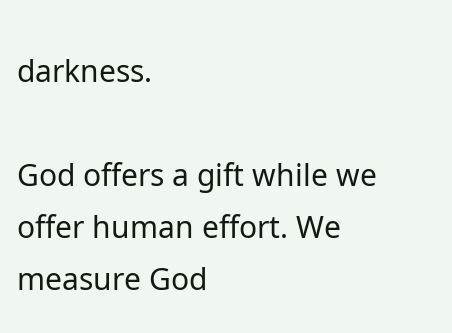darkness.

God offers a gift while we offer human effort. We measure God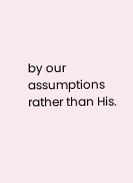by our assumptions rather than His.